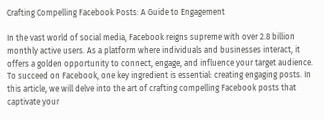Crafting Compelling Facebook Posts: A Guide to Engagement

In the vast world of social media, Facebook reigns supreme with over 2.8 billion monthly active users. As a platform where individuals and businesses interact, it offers a golden opportunity to connect, engage, and influence your target audience. To succeed on Facebook, one key ingredient is essential: creating engaging posts. In this article, we will delve into the art of crafting compelling Facebook posts that captivate your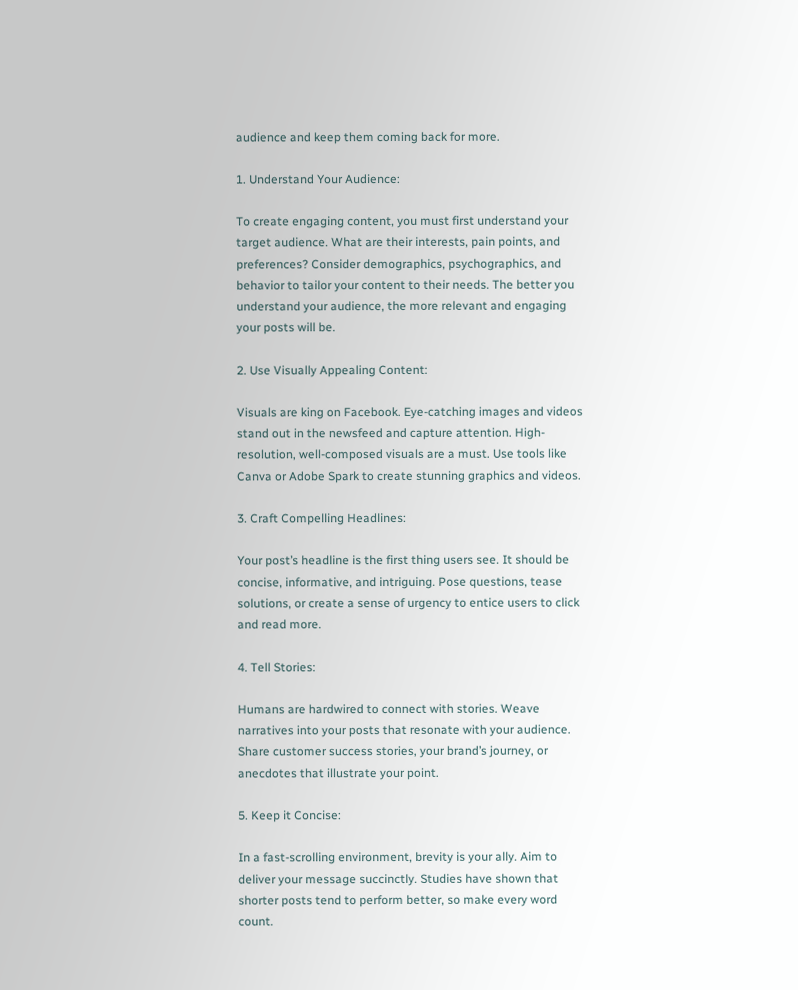audience and keep them coming back for more.

1. Understand Your Audience:

To create engaging content, you must first understand your target audience. What are their interests, pain points, and preferences? Consider demographics, psychographics, and behavior to tailor your content to their needs. The better you understand your audience, the more relevant and engaging your posts will be.

2. Use Visually Appealing Content:

Visuals are king on Facebook. Eye-catching images and videos stand out in the newsfeed and capture attention. High-resolution, well-composed visuals are a must. Use tools like Canva or Adobe Spark to create stunning graphics and videos.

3. Craft Compelling Headlines:

Your post’s headline is the first thing users see. It should be concise, informative, and intriguing. Pose questions, tease solutions, or create a sense of urgency to entice users to click and read more.

4. Tell Stories:

Humans are hardwired to connect with stories. Weave narratives into your posts that resonate with your audience. Share customer success stories, your brand’s journey, or anecdotes that illustrate your point.

5. Keep it Concise:

In a fast-scrolling environment, brevity is your ally. Aim to deliver your message succinctly. Studies have shown that shorter posts tend to perform better, so make every word count.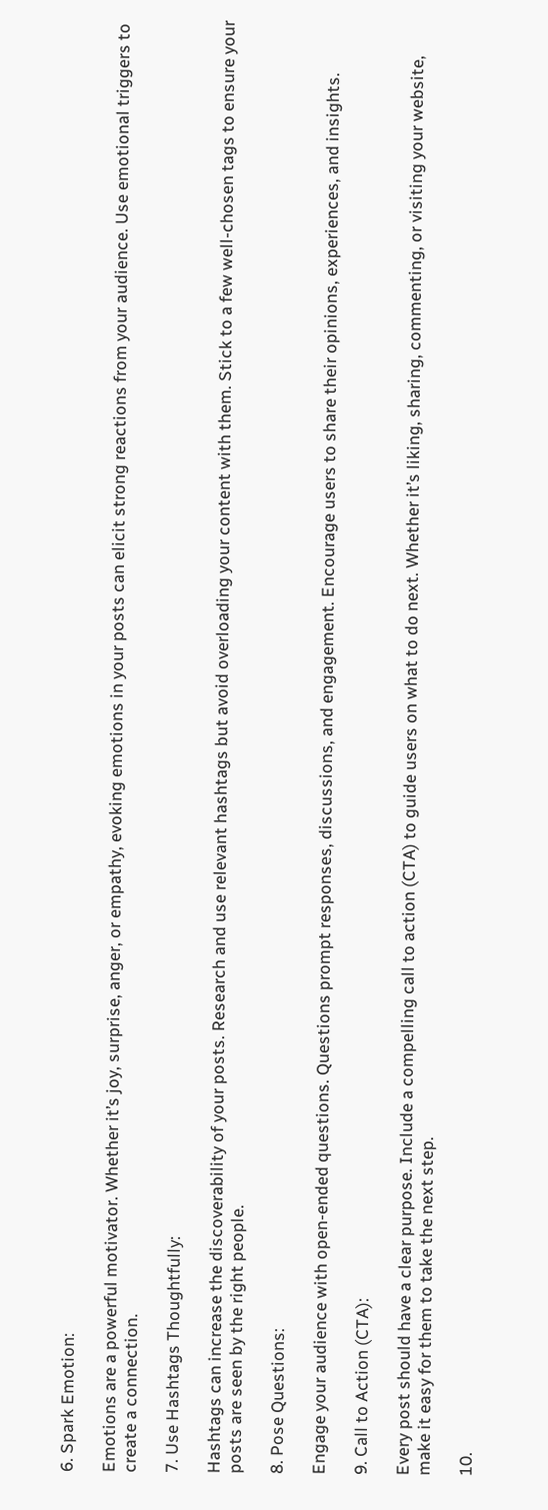6. Spark Emotion:

Emotions are a powerful motivator. Whether it’s joy, surprise, anger, or empathy, evoking emotions in your posts can elicit strong reactions from your audience. Use emotional triggers to create a connection.

7. Use Hashtags Thoughtfully:

Hashtags can increase the discoverability of your posts. Research and use relevant hashtags but avoid overloading your content with them. Stick to a few well-chosen tags to ensure your posts are seen by the right people.

8. Pose Questions:

Engage your audience with open-ended questions. Questions prompt responses, discussions, and engagement. Encourage users to share their opinions, experiences, and insights.

9. Call to Action (CTA):

Every post should have a clear purpose. Include a compelling call to action (CTA) to guide users on what to do next. Whether it’s liking, sharing, commenting, or visiting your website, make it easy for them to take the next step.

10.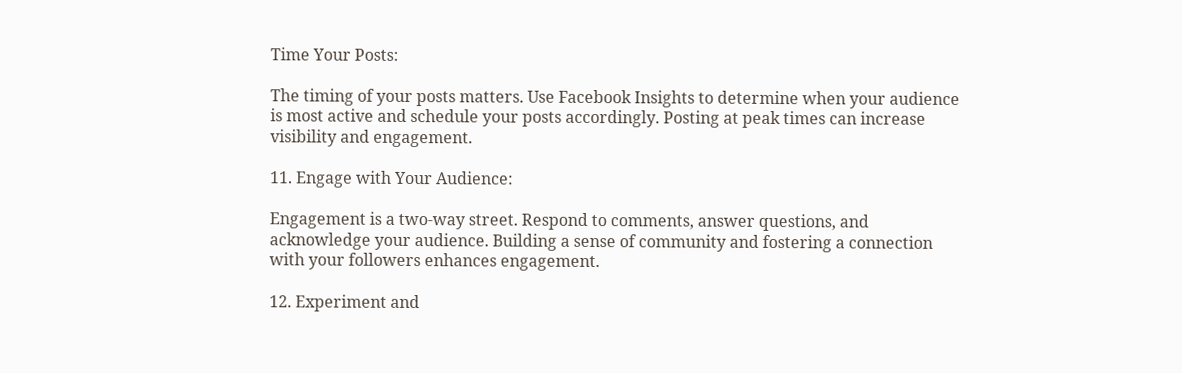Time Your Posts:

The timing of your posts matters. Use Facebook Insights to determine when your audience is most active and schedule your posts accordingly. Posting at peak times can increase visibility and engagement.

11. Engage with Your Audience:

Engagement is a two-way street. Respond to comments, answer questions, and acknowledge your audience. Building a sense of community and fostering a connection with your followers enhances engagement.

12. Experiment and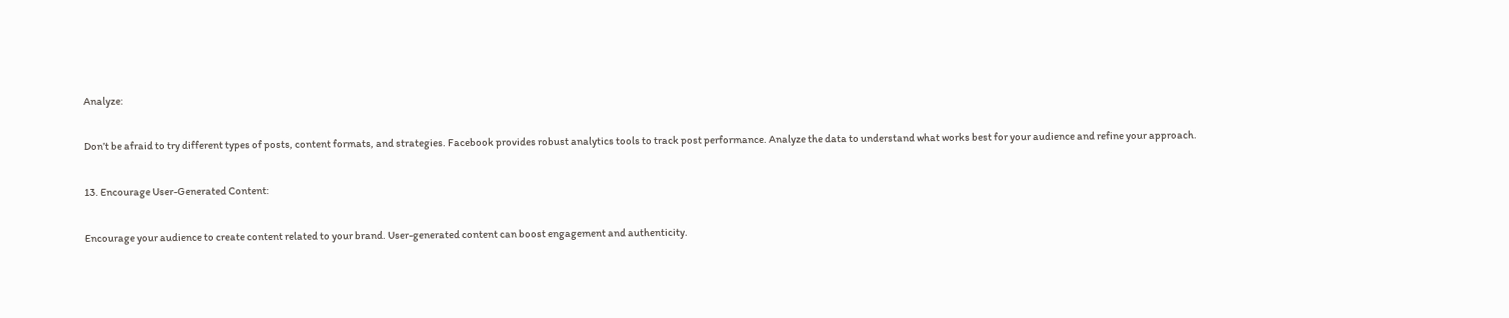Analyze:

Don’t be afraid to try different types of posts, content formats, and strategies. Facebook provides robust analytics tools to track post performance. Analyze the data to understand what works best for your audience and refine your approach.

13. Encourage User-Generated Content:

Encourage your audience to create content related to your brand. User-generated content can boost engagement and authenticity.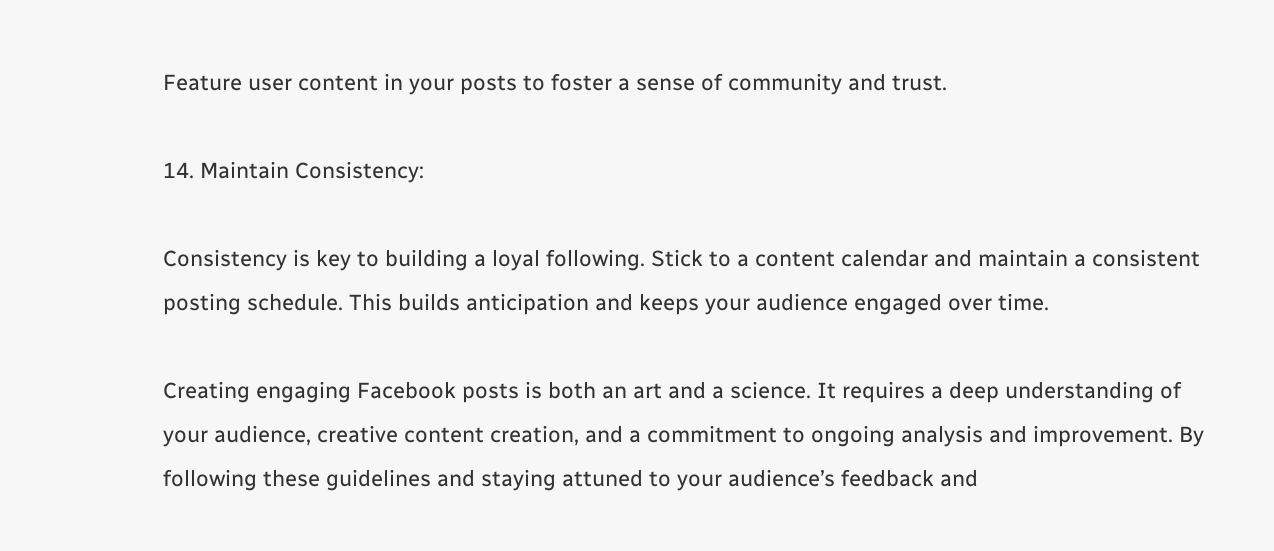Feature user content in your posts to foster a sense of community and trust.

14. Maintain Consistency:

Consistency is key to building a loyal following. Stick to a content calendar and maintain a consistent posting schedule. This builds anticipation and keeps your audience engaged over time.

Creating engaging Facebook posts is both an art and a science. It requires a deep understanding of your audience, creative content creation, and a commitment to ongoing analysis and improvement. By following these guidelines and staying attuned to your audience’s feedback and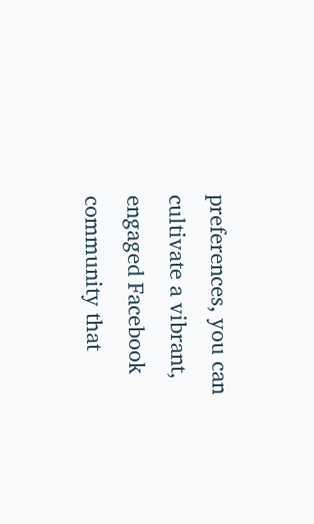preferences, you can cultivate a vibrant, engaged Facebook community that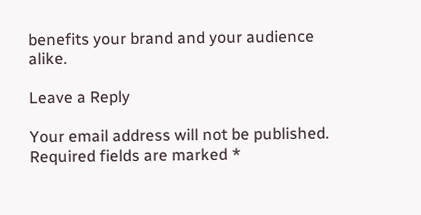benefits your brand and your audience alike.

Leave a Reply

Your email address will not be published. Required fields are marked *